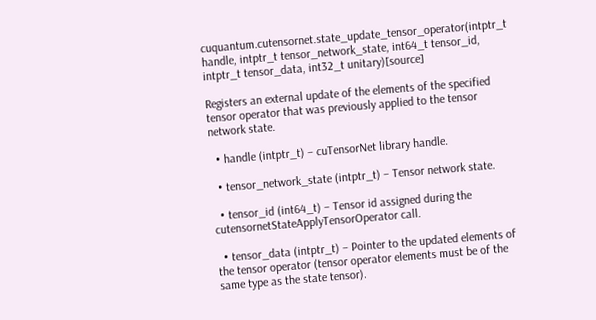cuquantum.cutensornet.state_update_tensor_operator(intptr_t handle, intptr_t tensor_network_state, int64_t tensor_id, intptr_t tensor_data, int32_t unitary)[source]

Registers an external update of the elements of the specified tensor operator that was previously applied to the tensor network state.

  • handle (intptr_t) – cuTensorNet library handle.

  • tensor_network_state (intptr_t) – Tensor network state.

  • tensor_id (int64_t) – Tensor id assigned during the cutensornetStateApplyTensorOperator call.

  • tensor_data (intptr_t) – Pointer to the updated elements of the tensor operator (tensor operator elements must be of the same type as the state tensor).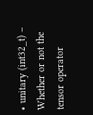• unitary (int32_t) – Whether or not the tensor operator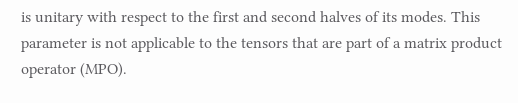is unitary with respect to the first and second halves of its modes. This parameter is not applicable to the tensors that are part of a matrix product operator (MPO).